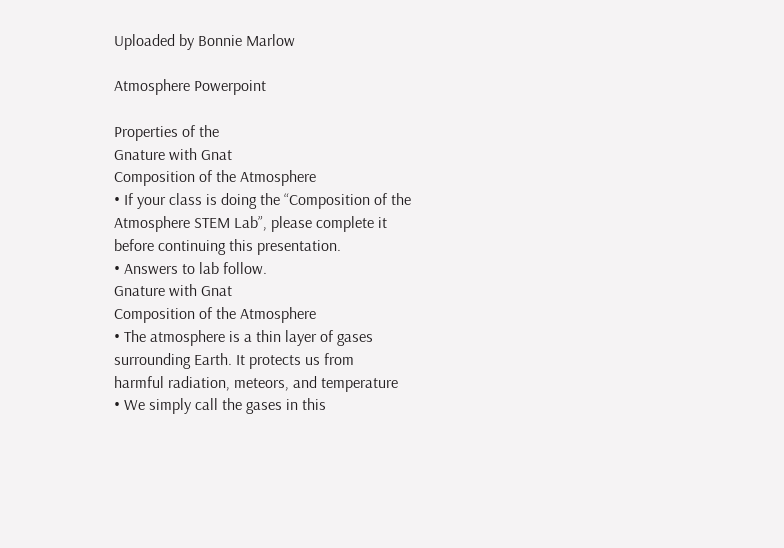Uploaded by Bonnie Marlow

Atmosphere Powerpoint

Properties of the
Gnature with Gnat
Composition of the Atmosphere
• If your class is doing the “Composition of the
Atmosphere STEM Lab”, please complete it
before continuing this presentation.
• Answers to lab follow.
Gnature with Gnat
Composition of the Atmosphere
• The atmosphere is a thin layer of gases
surrounding Earth. It protects us from
harmful radiation, meteors, and temperature
• We simply call the gases in this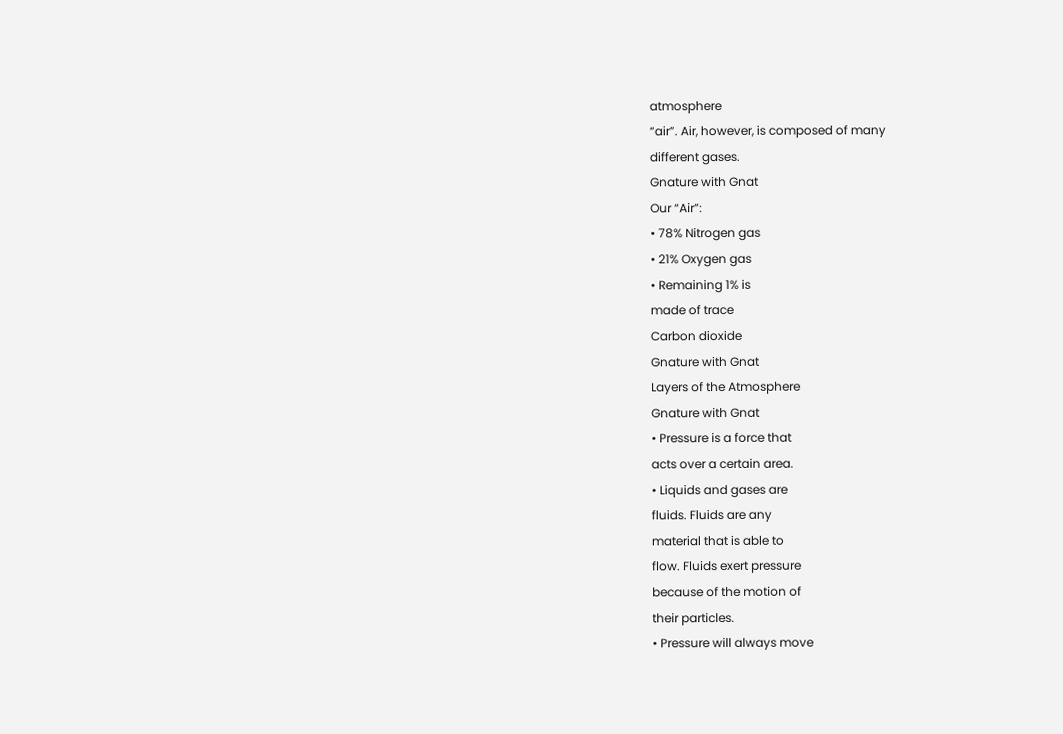atmosphere
“air”. Air, however, is composed of many
different gases.
Gnature with Gnat
Our “Air”:
• 78% Nitrogen gas
• 21% Oxygen gas
• Remaining 1% is
made of trace
Carbon dioxide
Gnature with Gnat
Layers of the Atmosphere
Gnature with Gnat
• Pressure is a force that
acts over a certain area.
• Liquids and gases are
fluids. Fluids are any
material that is able to
flow. Fluids exert pressure
because of the motion of
their particles.
• Pressure will always move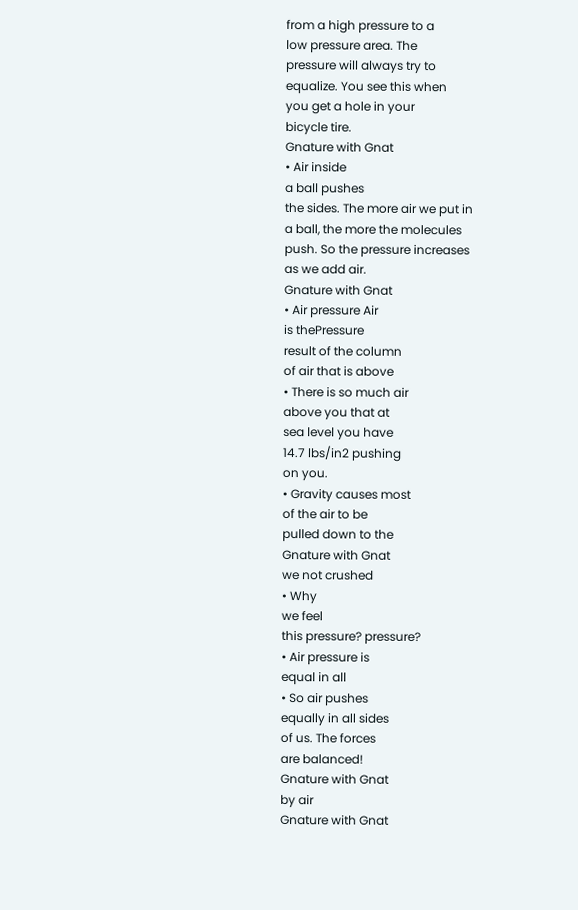from a high pressure to a
low pressure area. The
pressure will always try to
equalize. You see this when
you get a hole in your
bicycle tire.
Gnature with Gnat
• Air inside
a ball pushes
the sides. The more air we put in
a ball, the more the molecules
push. So the pressure increases
as we add air.
Gnature with Gnat
• Air pressure Air
is thePressure
result of the column
of air that is above
• There is so much air
above you that at
sea level you have
14.7 lbs/in2 pushing
on you.
• Gravity causes most
of the air to be
pulled down to the
Gnature with Gnat
we not crushed
• Why
we feel
this pressure? pressure?
• Air pressure is
equal in all
• So air pushes
equally in all sides
of us. The forces
are balanced!
Gnature with Gnat
by air
Gnature with Gnat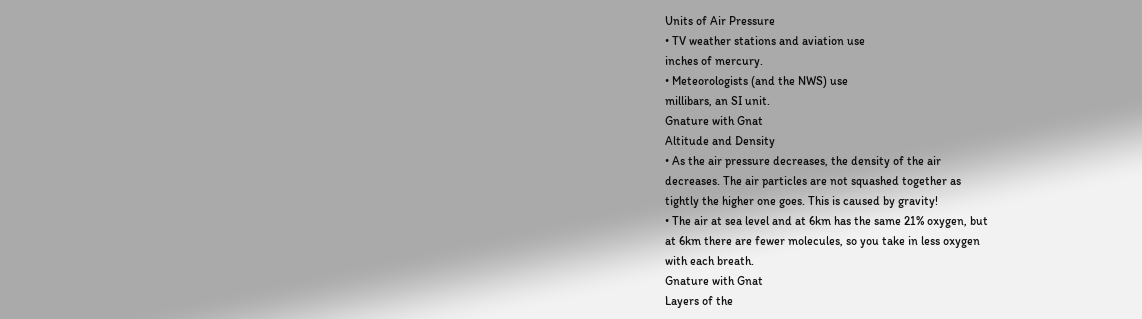Units of Air Pressure
• TV weather stations and aviation use
inches of mercury.
• Meteorologists (and the NWS) use
millibars, an SI unit.
Gnature with Gnat
Altitude and Density
• As the air pressure decreases, the density of the air
decreases. The air particles are not squashed together as
tightly the higher one goes. This is caused by gravity!
• The air at sea level and at 6km has the same 21% oxygen, but
at 6km there are fewer molecules, so you take in less oxygen
with each breath.
Gnature with Gnat
Layers of the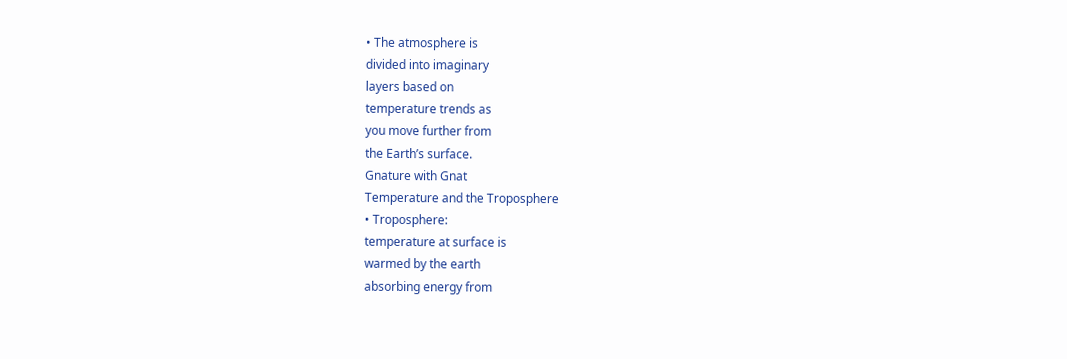• The atmosphere is
divided into imaginary
layers based on
temperature trends as
you move further from
the Earth’s surface.
Gnature with Gnat
Temperature and the Troposphere
• Troposphere:
temperature at surface is
warmed by the earth
absorbing energy from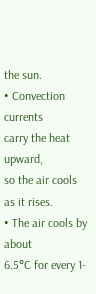the sun.
• Convection currents
carry the heat upward,
so the air cools as it rises.
• The air cools by about
6.5°C for every 1-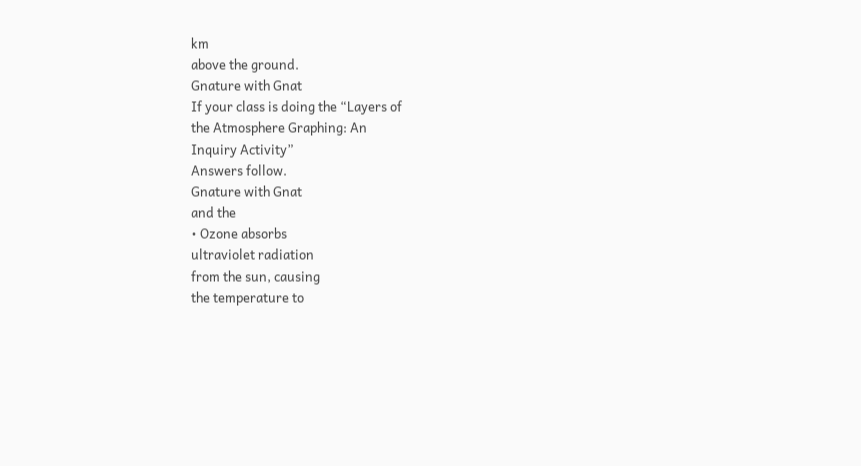km
above the ground.
Gnature with Gnat
If your class is doing the “Layers of
the Atmosphere Graphing: An
Inquiry Activity”
Answers follow.
Gnature with Gnat
and the
• Ozone absorbs
ultraviolet radiation
from the sun, causing
the temperature to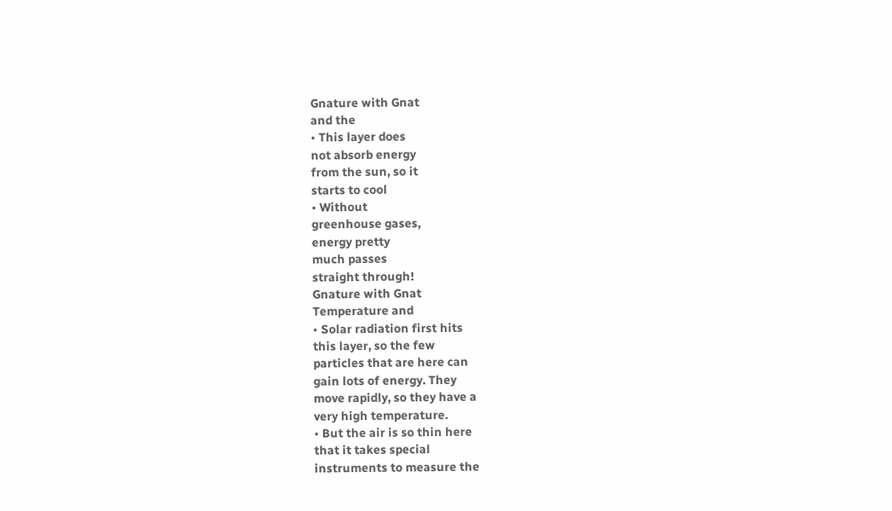Gnature with Gnat
and the
• This layer does
not absorb energy
from the sun, so it
starts to cool
• Without
greenhouse gases,
energy pretty
much passes
straight through!
Gnature with Gnat
Temperature and
• Solar radiation first hits
this layer, so the few
particles that are here can
gain lots of energy. They
move rapidly, so they have a
very high temperature.
• But the air is so thin here
that it takes special
instruments to measure the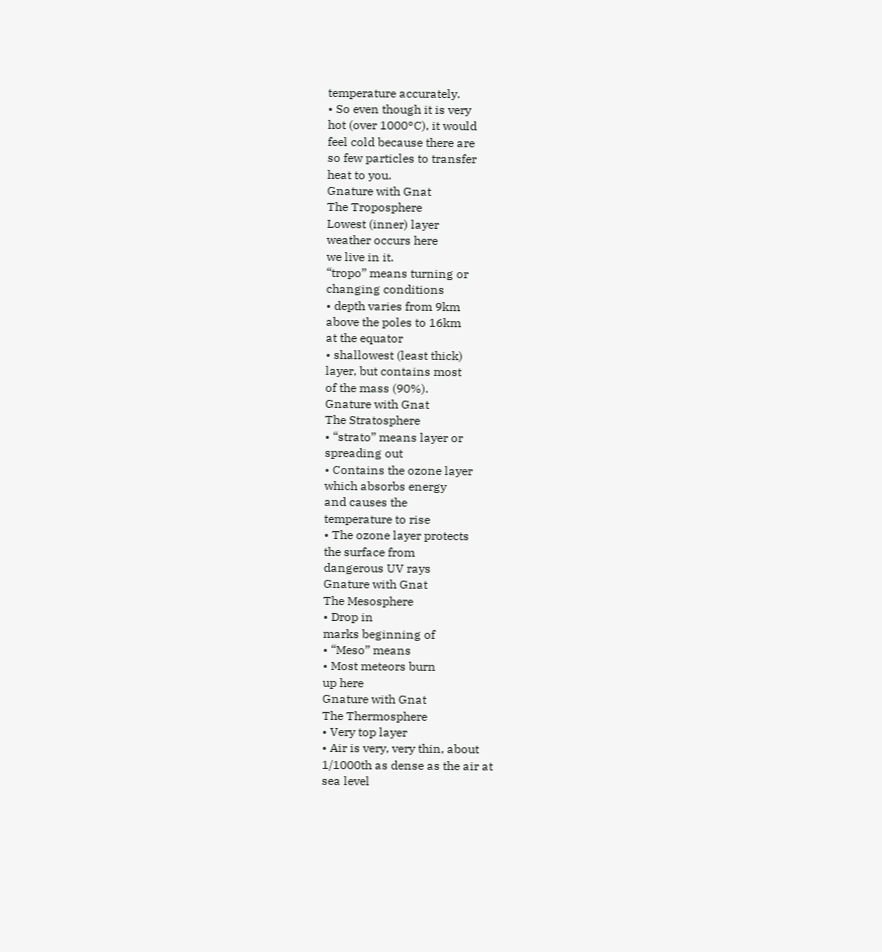temperature accurately.
• So even though it is very
hot (over 1000°C), it would
feel cold because there are
so few particles to transfer
heat to you.
Gnature with Gnat
The Troposphere
Lowest (inner) layer
weather occurs here
we live in it.
“tropo” means turning or
changing conditions
• depth varies from 9km
above the poles to 16km
at the equator
• shallowest (least thick)
layer, but contains most
of the mass (90%).
Gnature with Gnat
The Stratosphere
• “strato” means layer or
spreading out
• Contains the ozone layer
which absorbs energy
and causes the
temperature to rise
• The ozone layer protects
the surface from
dangerous UV rays
Gnature with Gnat
The Mesosphere
• Drop in
marks beginning of
• “Meso” means
• Most meteors burn
up here
Gnature with Gnat
The Thermosphere
• Very top layer
• Air is very, very thin, about
1/1000th as dense as the air at
sea level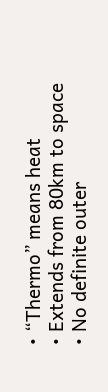• “Thermo” means heat
• Extends from 80km to space
• No definite outer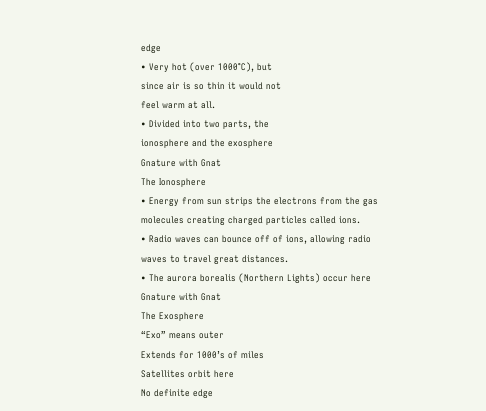edge
• Very hot (over 1000°C), but
since air is so thin it would not
feel warm at all.
• Divided into two parts, the
ionosphere and the exosphere
Gnature with Gnat
The Ionosphere
• Energy from sun strips the electrons from the gas
molecules creating charged particles called ions.
• Radio waves can bounce off of ions, allowing radio
waves to travel great distances.
• The aurora borealis (Northern Lights) occur here
Gnature with Gnat
The Exosphere
“Exo” means outer
Extends for 1000’s of miles
Satellites orbit here
No definite edge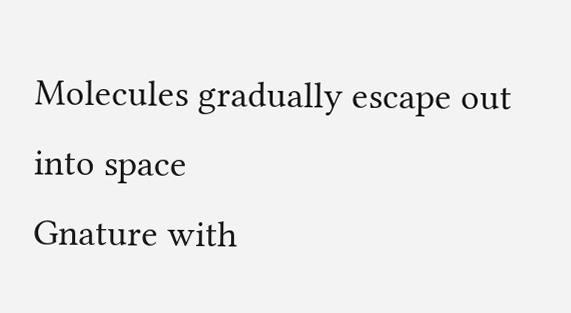Molecules gradually escape out
into space
Gnature with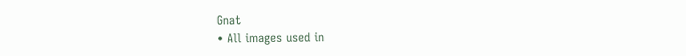Gnat
• All images used in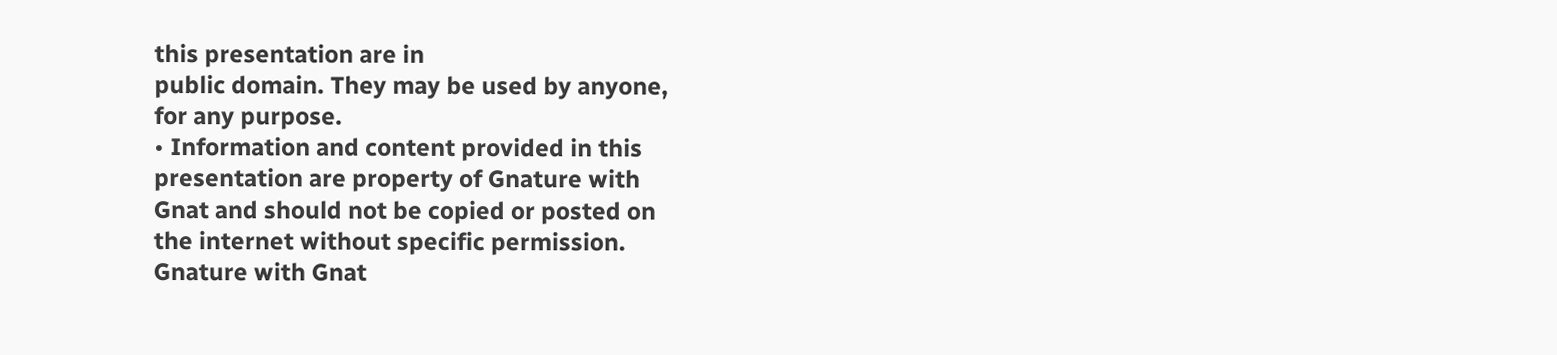this presentation are in
public domain. They may be used by anyone,
for any purpose.
• Information and content provided in this
presentation are property of Gnature with
Gnat and should not be copied or posted on
the internet without specific permission.
Gnature with Gnat